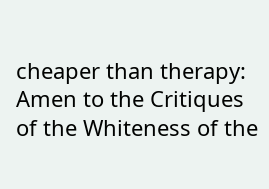cheaper than therapy: Amen to the Critiques of the Whiteness of the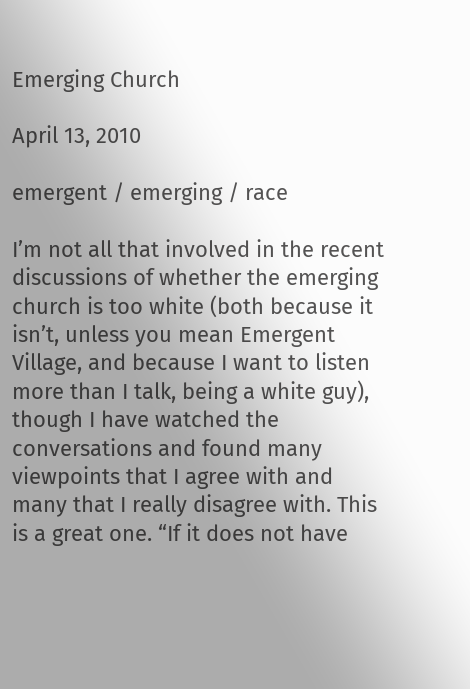Emerging Church

April 13, 2010

emergent / emerging / race

I’m not all that involved in the recent discussions of whether the emerging church is too white (both because it isn’t, unless you mean Emergent Village, and because I want to listen more than I talk, being a white guy), though I have watched the conversations and found many viewpoints that I agree with and many that I really disagree with. This is a great one. “If it does not have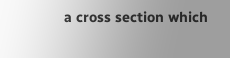a cross section which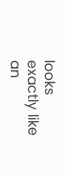looks exactly like an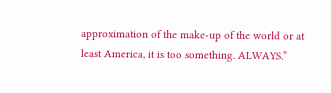approximation of the make-up of the world or at least America, it is too something. ALWAYS.”